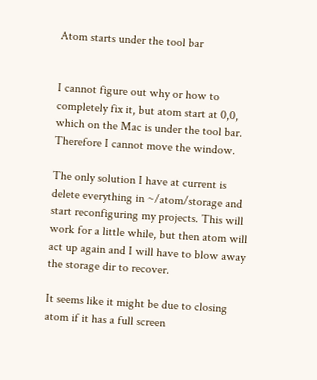Atom starts under the tool bar


I cannot figure out why or how to completely fix it, but atom start at 0,0, which on the Mac is under the tool bar. Therefore I cannot move the window.

The only solution I have at current is delete everything in ~/atom/storage and start reconfiguring my projects. This will work for a little while, but then atom will act up again and I will have to blow away the storage dir to recover.

It seems like it might be due to closing atom if it has a full screen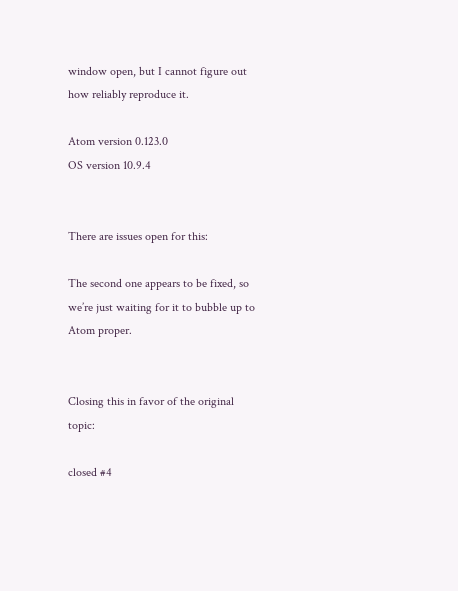window open, but I cannot figure out how reliably reproduce it.

Atom version 0.123.0
OS version 10.9.4


There are issues open for this:

The second one appears to be fixed, so we’re just waiting for it to bubble up to Atom proper.


Closing this in favor of the original topic:

closed #4